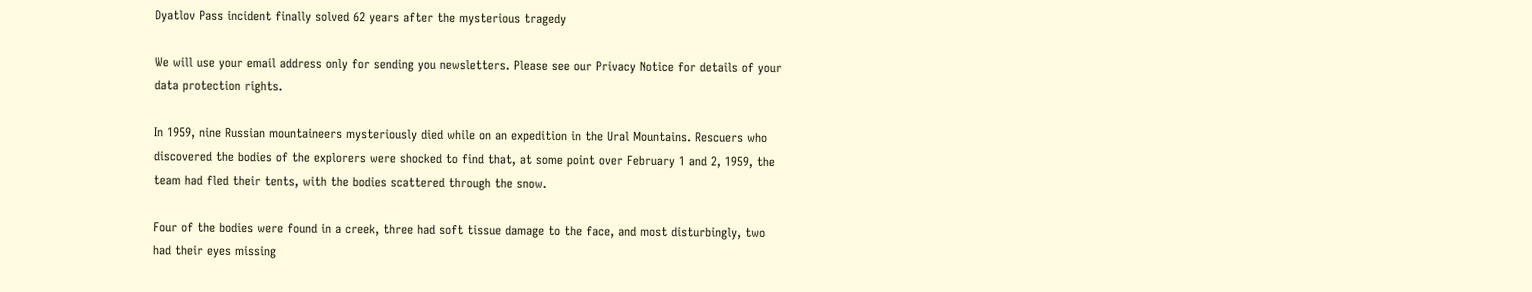Dyatlov Pass incident finally solved 62 years after the mysterious tragedy

We will use your email address only for sending you newsletters. Please see our Privacy Notice for details of your data protection rights.

In 1959, nine Russian mountaineers mysteriously died while on an expedition in the Ural Mountains. Rescuers who discovered the bodies of the explorers were shocked to find that, at some point over February 1 and 2, 1959, the team had fled their tents, with the bodies scattered through the snow.

Four of the bodies were found in a creek, three had soft tissue damage to the face, and most disturbingly, two had their eyes missing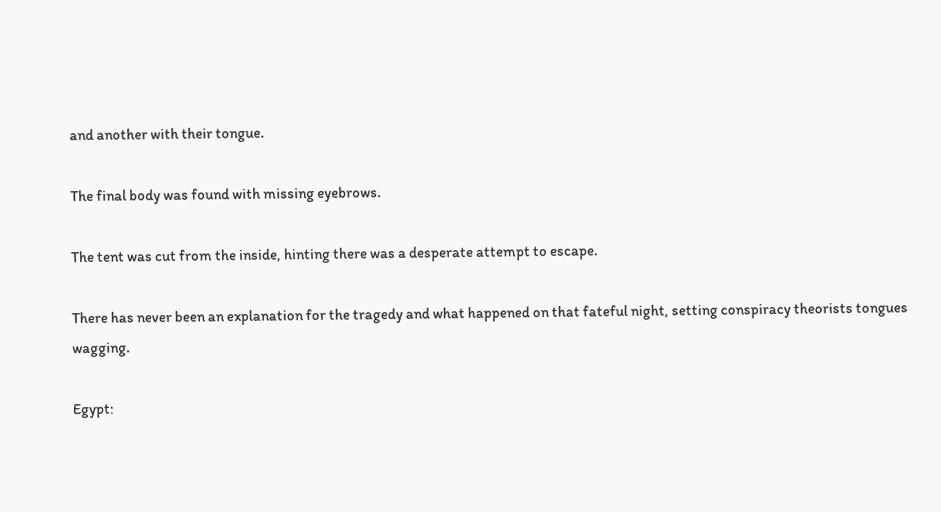and another with their tongue.

The final body was found with missing eyebrows.

The tent was cut from the inside, hinting there was a desperate attempt to escape.

There has never been an explanation for the tragedy and what happened on that fateful night, setting conspiracy theorists tongues wagging.

Egypt: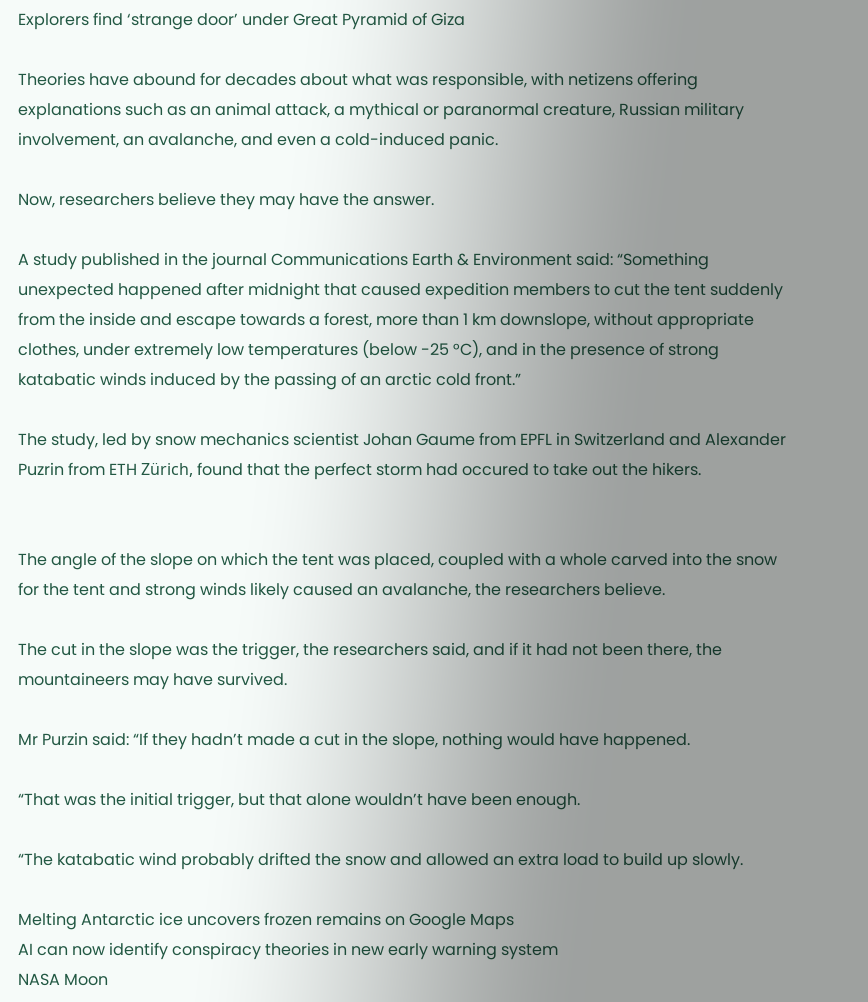Explorers find ‘strange door’ under Great Pyramid of Giza

Theories have abound for decades about what was responsible, with netizens offering explanations such as an animal attack, a mythical or paranormal creature, Russian military involvement, an avalanche, and even a cold-induced panic.

Now, researchers believe they may have the answer.

A study published in the journal Communications Earth & Environment said: “Something unexpected happened after midnight that caused expedition members to cut the tent suddenly from the inside and escape towards a forest, more than 1 km downslope, without appropriate clothes, under extremely low temperatures (below -25 °C), and in the presence of strong katabatic winds induced by the passing of an arctic cold front.”

The study, led by snow mechanics scientist Johan Gaume from EPFL in Switzerland and Alexander Puzrin from ETH Zürich, found that the perfect storm had occured to take out the hikers.


The angle of the slope on which the tent was placed, coupled with a whole carved into the snow for the tent and strong winds likely caused an avalanche, the researchers believe.

The cut in the slope was the trigger, the researchers said, and if it had not been there, the mountaineers may have survived.

Mr Purzin said: “If they hadn’t made a cut in the slope, nothing would have happened.

“That was the initial trigger, but that alone wouldn’t have been enough.

“The katabatic wind probably drifted the snow and allowed an extra load to build up slowly.

Melting Antarctic ice uncovers frozen remains on Google Maps
AI can now identify conspiracy theories in new early warning system
NASA Moon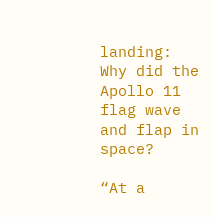landing: Why did the Apollo 11 flag wave and flap in space?

“At a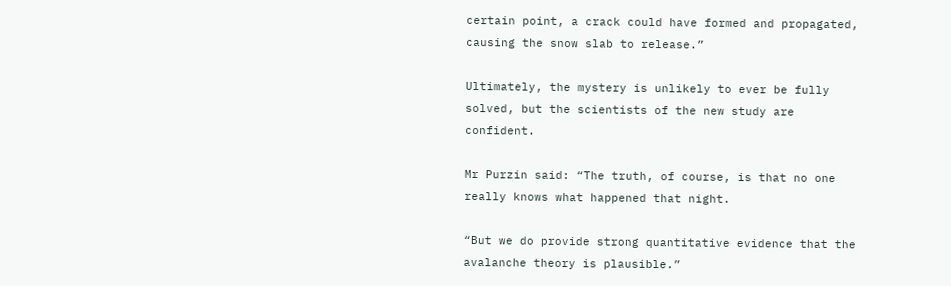certain point, a crack could have formed and propagated, causing the snow slab to release.”

Ultimately, the mystery is unlikely to ever be fully solved, but the scientists of the new study are confident.

Mr Purzin said: “The truth, of course, is that no one really knows what happened that night.

“But we do provide strong quantitative evidence that the avalanche theory is plausible.”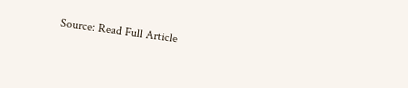Source: Read Full Article